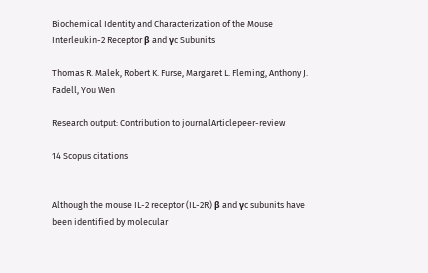Biochemical Identity and Characterization of the Mouse Interleukin-2 Receptor β and γc Subunits

Thomas R. Malek, Robert K. Furse, Margaret L. Fleming, Anthony J. Fadell, You Wen

Research output: Contribution to journalArticlepeer-review

14 Scopus citations


Although the mouse IL-2 receptor (IL-2R) β and γc subunits have been identified by molecular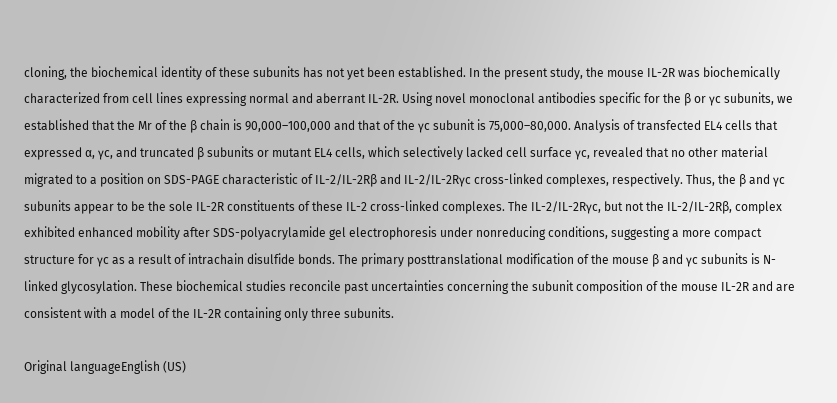cloning, the biochemical identity of these subunits has not yet been established. In the present study, the mouse IL-2R was biochemically characterized from cell lines expressing normal and aberrant IL-2R. Using novel monoclonal antibodies specific for the β or γc subunits, we established that the Mr of the β chain is 90,000–100,000 and that of the γc subunit is 75,000–80,000. Analysis of transfected EL4 cells that expressed α, γc, and truncated β subunits or mutant EL4 cells, which selectively lacked cell surface γc, revealed that no other material migrated to a position on SDS-PAGE characteristic of IL-2/IL-2Rβ and IL-2/IL-2Rγc cross-linked complexes, respectively. Thus, the β and γc subunits appear to be the sole IL-2R constituents of these IL-2 cross-linked complexes. The IL-2/IL-2Rγc, but not the IL-2/IL-2Rβ, complex exhibited enhanced mobility after SDS-polyacrylamide gel electrophoresis under nonreducing conditions, suggesting a more compact structure for γc as a result of intrachain disulfide bonds. The primary posttranslational modification of the mouse β and γc subunits is N-linked glycosylation. These biochemical studies reconcile past uncertainties concerning the subunit composition of the mouse IL-2R and are consistent with a model of the IL-2R containing only three subunits.

Original languageEnglish (US)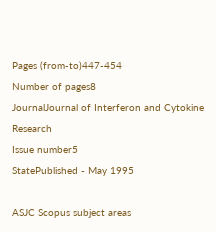Pages (from-to)447-454
Number of pages8
JournalJournal of Interferon and Cytokine Research
Issue number5
StatePublished - May 1995

ASJC Scopus subject areas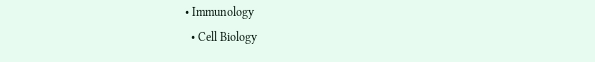• Immunology
  • Cell Biology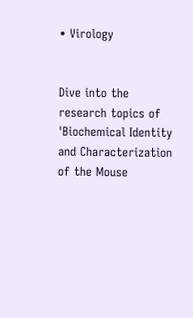• Virology


Dive into the research topics of 'Biochemical Identity and Characterization of the Mouse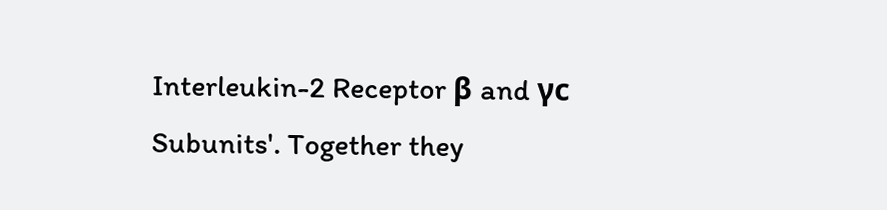Interleukin-2 Receptor β and γc Subunits'. Together they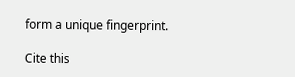form a unique fingerprint.

Cite this